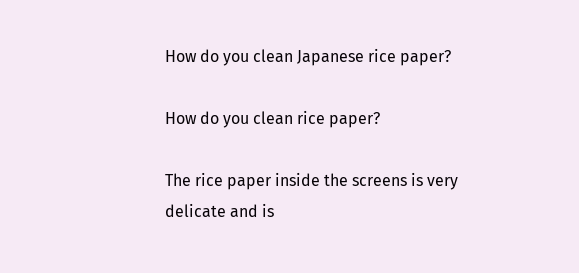How do you clean Japanese rice paper?

How do you clean rice paper?

The rice paper inside the screens is very delicate and is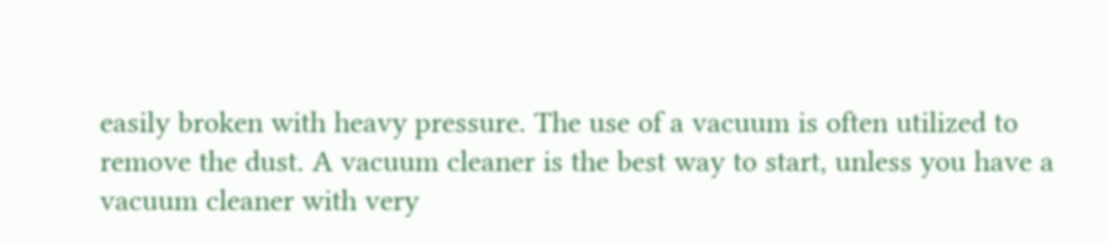easily broken with heavy pressure. The use of a vacuum is often utilized to remove the dust. A vacuum cleaner is the best way to start, unless you have a vacuum cleaner with very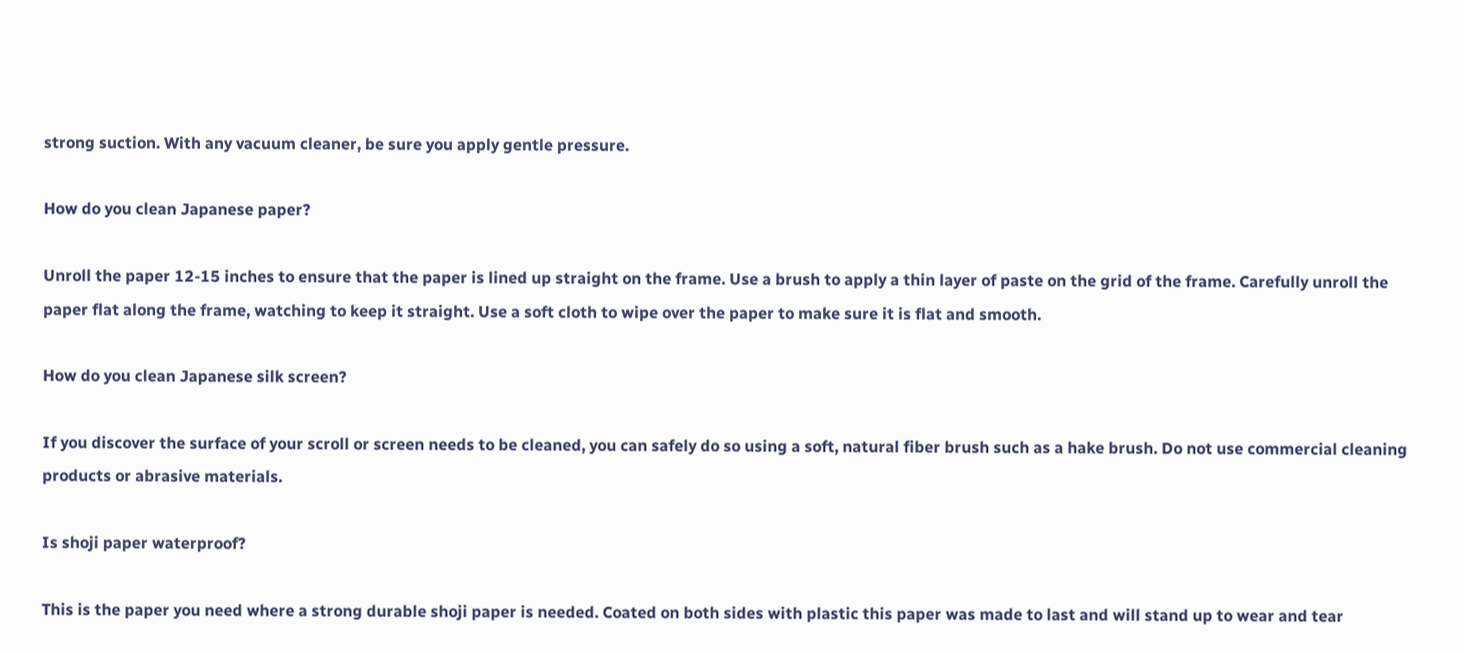strong suction. With any vacuum cleaner, be sure you apply gentle pressure.

How do you clean Japanese paper?

Unroll the paper 12-15 inches to ensure that the paper is lined up straight on the frame. Use a brush to apply a thin layer of paste on the grid of the frame. Carefully unroll the paper flat along the frame, watching to keep it straight. Use a soft cloth to wipe over the paper to make sure it is flat and smooth.

How do you clean Japanese silk screen?

If you discover the surface of your scroll or screen needs to be cleaned, you can safely do so using a soft, natural fiber brush such as a hake brush. Do not use commercial cleaning products or abrasive materials.

Is shoji paper waterproof?

This is the paper you need where a strong durable shoji paper is needed. Coated on both sides with plastic this paper was made to last and will stand up to wear and tear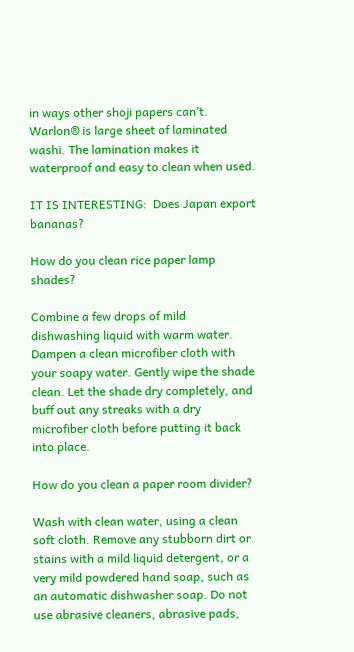in ways other shoji papers can’t. Warlon® is large sheet of laminated washi. The lamination makes it waterproof and easy to clean when used.

IT IS INTERESTING:  Does Japan export bananas?

How do you clean rice paper lamp shades?

Combine a few drops of mild dishwashing liquid with warm water. Dampen a clean microfiber cloth with your soapy water. Gently wipe the shade clean. Let the shade dry completely, and buff out any streaks with a dry microfiber cloth before putting it back into place.

How do you clean a paper room divider?

Wash with clean water, using a clean soft cloth. Remove any stubborn dirt or stains with a mild liquid detergent, or a very mild powdered hand soap, such as an automatic dishwasher soap. Do not use abrasive cleaners, abrasive pads,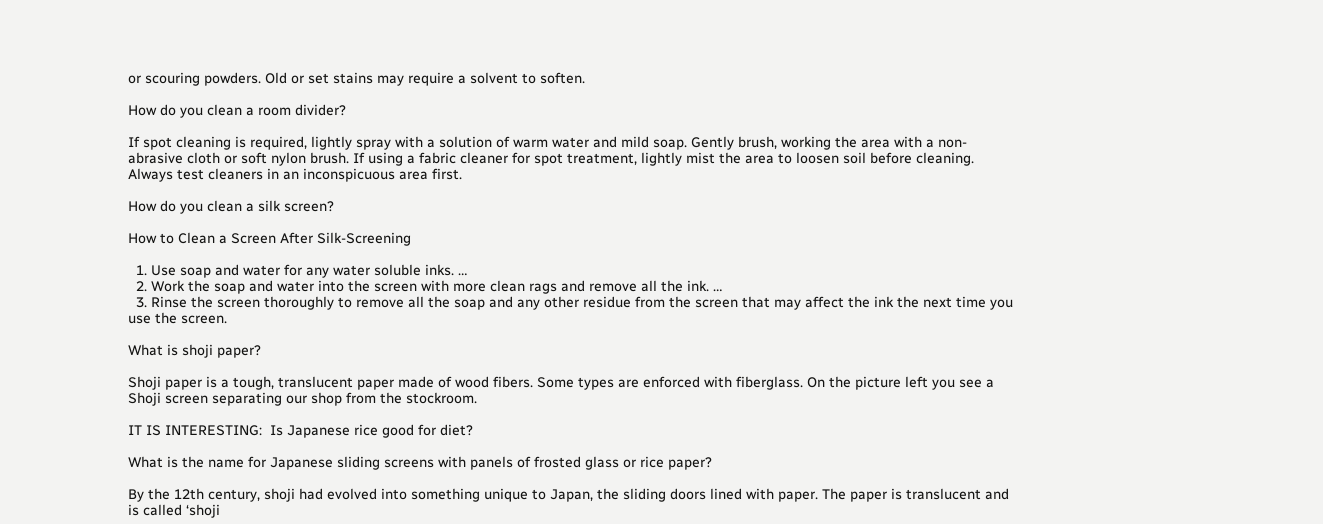or scouring powders. Old or set stains may require a solvent to soften.

How do you clean a room divider?

If spot cleaning is required, lightly spray with a solution of warm water and mild soap. Gently brush, working the area with a non-abrasive cloth or soft nylon brush. If using a fabric cleaner for spot treatment, lightly mist the area to loosen soil before cleaning. Always test cleaners in an inconspicuous area first.

How do you clean a silk screen?

How to Clean a Screen After Silk-Screening

  1. Use soap and water for any water soluble inks. …
  2. Work the soap and water into the screen with more clean rags and remove all the ink. …
  3. Rinse the screen thoroughly to remove all the soap and any other residue from the screen that may affect the ink the next time you use the screen.

What is shoji paper?

Shoji paper is a tough, translucent paper made of wood fibers. Some types are enforced with fiberglass. On the picture left you see a Shoji screen separating our shop from the stockroom.

IT IS INTERESTING:  Is Japanese rice good for diet?

What is the name for Japanese sliding screens with panels of frosted glass or rice paper?

By the 12th century, shoji had evolved into something unique to Japan, the sliding doors lined with paper. The paper is translucent and is called ‘shoji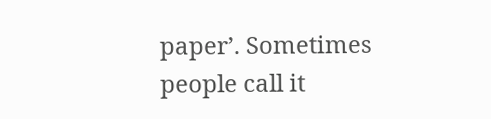paper’. Sometimes people call it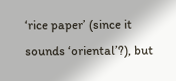‘rice paper’ (since it sounds ‘oriental’?), but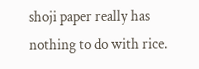shoji paper really has nothing to do with rice.